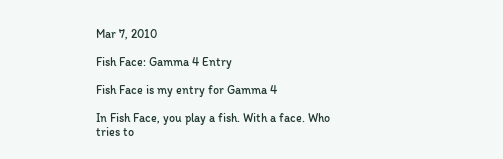Mar 7, 2010

Fish Face: Gamma 4 Entry

Fish Face is my entry for Gamma 4

In Fish Face, you play a fish. With a face. Who tries to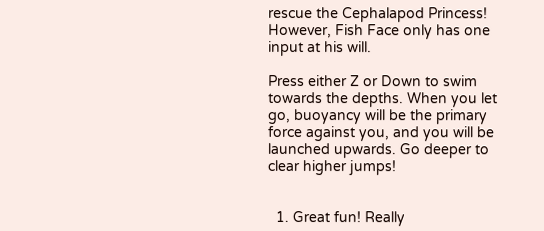rescue the Cephalapod Princess!
However, Fish Face only has one input at his will.

Press either Z or Down to swim towards the depths. When you let go, buoyancy will be the primary force against you, and you will be launched upwards. Go deeper to clear higher jumps!


  1. Great fun! Really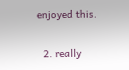enjoyed this.

  2. really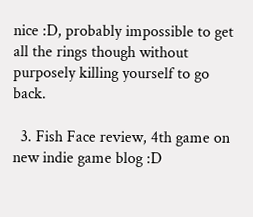nice :D, probably impossible to get all the rings though without purposely killing yourself to go back.

  3. Fish Face review, 4th game on new indie game blog :D